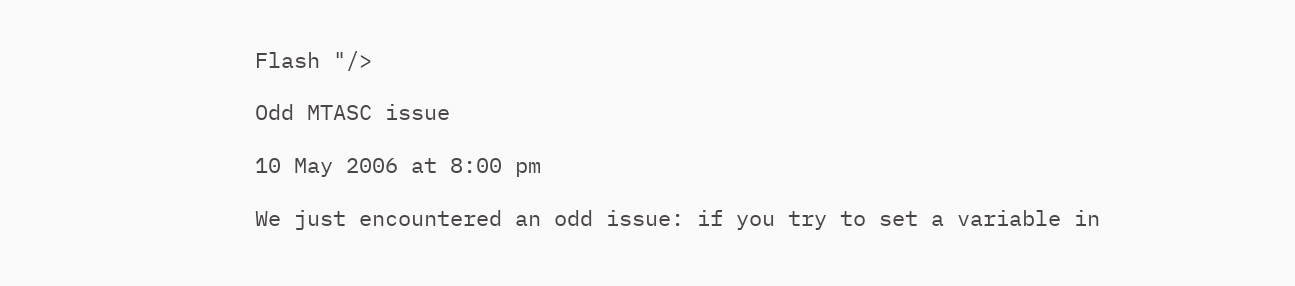Flash "/>

Odd MTASC issue

10 May 2006 at 8:00 pm

We just encountered an odd issue: if you try to set a variable in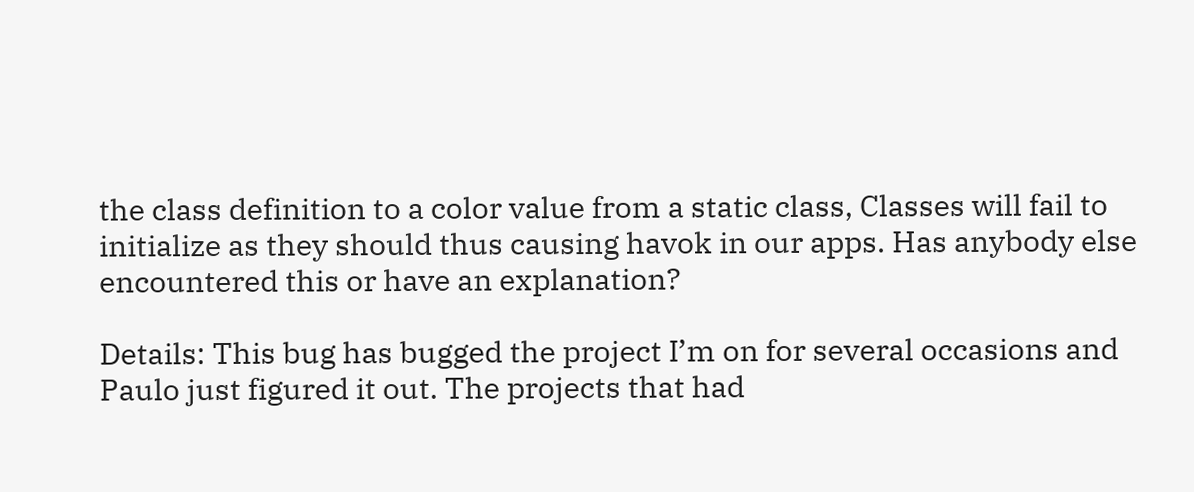the class definition to a color value from a static class, Classes will fail to initialize as they should thus causing havok in our apps. Has anybody else encountered this or have an explanation?

Details: This bug has bugged the project I’m on for several occasions and Paulo just figured it out. The projects that had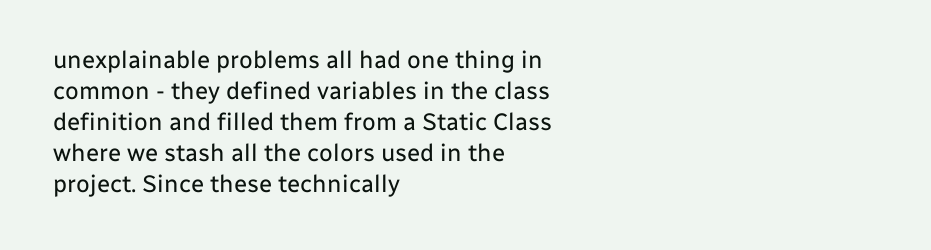unexplainable problems all had one thing in common - they defined variables in the class definition and filled them from a Static Class where we stash all the colors used in the project. Since these technically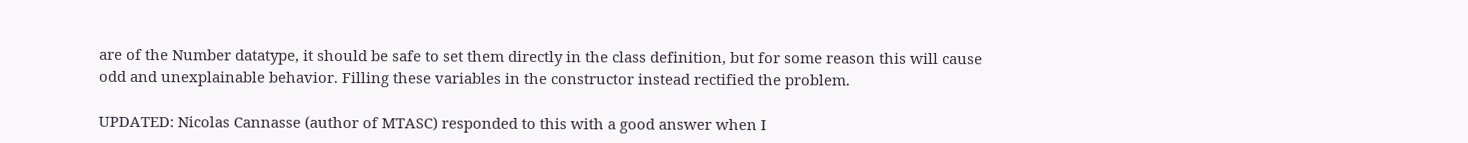are of the Number datatype, it should be safe to set them directly in the class definition, but for some reason this will cause odd and unexplainable behavior. Filling these variables in the constructor instead rectified the problem.

UPDATED: Nicolas Cannasse (author of MTASC) responded to this with a good answer when I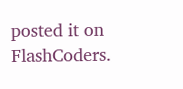posted it on FlashCoders.